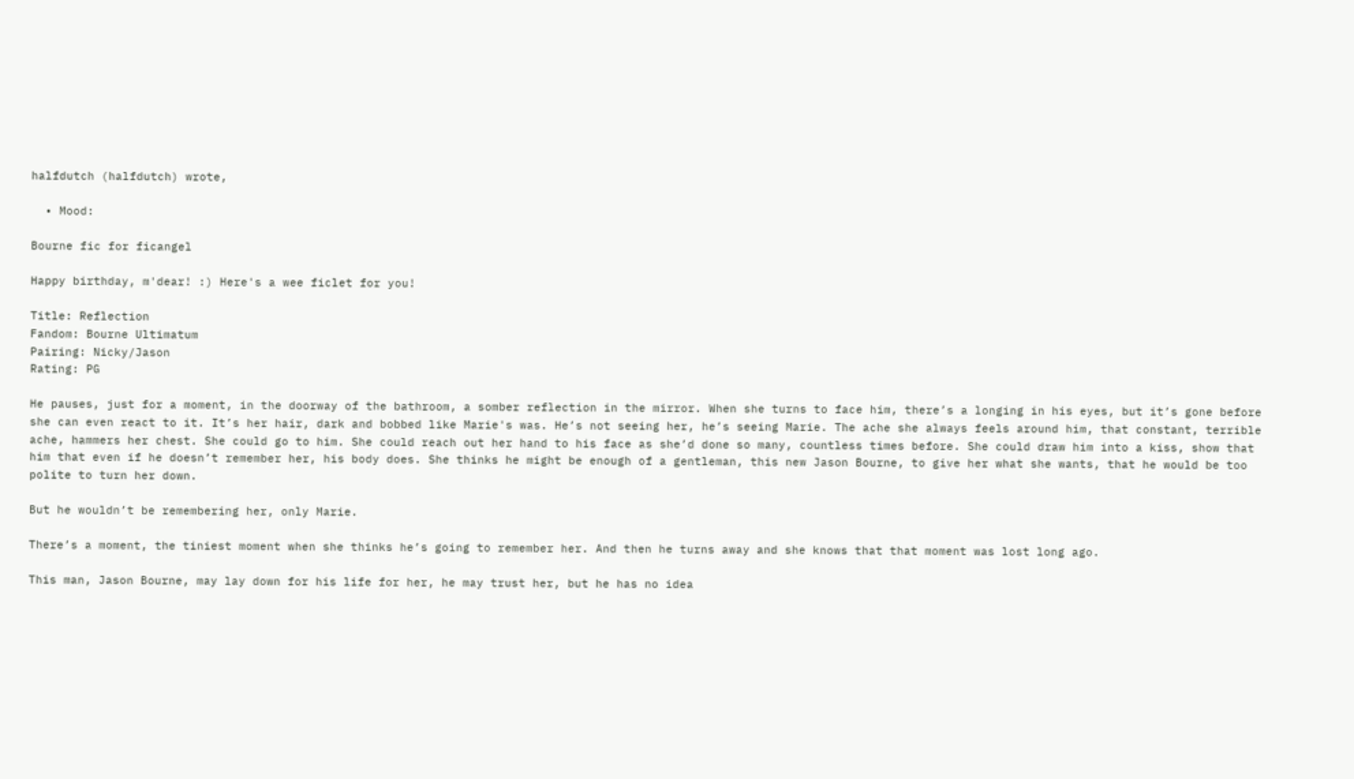halfdutch (halfdutch) wrote,

  • Mood:

Bourne fic for ficangel

Happy birthday, m'dear! :) Here's a wee ficlet for you!

Title: Reflection
Fandom: Bourne Ultimatum
Pairing: Nicky/Jason
Rating: PG

He pauses, just for a moment, in the doorway of the bathroom, a somber reflection in the mirror. When she turns to face him, there’s a longing in his eyes, but it’s gone before she can even react to it. It’s her hair, dark and bobbed like Marie's was. He’s not seeing her, he’s seeing Marie. The ache she always feels around him, that constant, terrible ache, hammers her chest. She could go to him. She could reach out her hand to his face as she’d done so many, countless times before. She could draw him into a kiss, show that him that even if he doesn’t remember her, his body does. She thinks he might be enough of a gentleman, this new Jason Bourne, to give her what she wants, that he would be too polite to turn her down.

But he wouldn’t be remembering her, only Marie.

There’s a moment, the tiniest moment when she thinks he’s going to remember her. And then he turns away and she knows that that moment was lost long ago.

This man, Jason Bourne, may lay down for his life for her, he may trust her, but he has no idea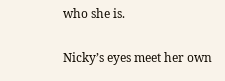who she is.

Nicky’s eyes meet her own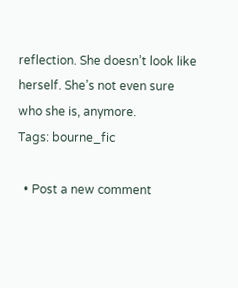reflection. She doesn’t look like herself. She’s not even sure who she is, anymore.
Tags: bourne_fic

  • Post a new comment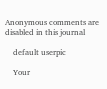Anonymous comments are disabled in this journal

    default userpic

    Your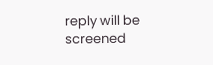reply will be screened